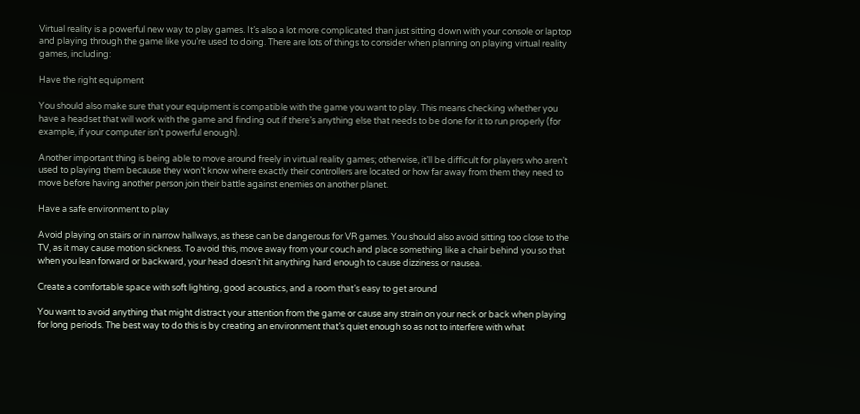Virtual reality is a powerful new way to play games. It’s also a lot more complicated than just sitting down with your console or laptop and playing through the game like you’re used to doing. There are lots of things to consider when planning on playing virtual reality games, including:

Have the right equipment

You should also make sure that your equipment is compatible with the game you want to play. This means checking whether you have a headset that will work with the game and finding out if there’s anything else that needs to be done for it to run properly (for example, if your computer isn’t powerful enough).

Another important thing is being able to move around freely in virtual reality games; otherwise, it’ll be difficult for players who aren’t used to playing them because they won’t know where exactly their controllers are located or how far away from them they need to move before having another person join their battle against enemies on another planet.

Have a safe environment to play

Avoid playing on stairs or in narrow hallways, as these can be dangerous for VR games. You should also avoid sitting too close to the TV, as it may cause motion sickness. To avoid this, move away from your couch and place something like a chair behind you so that when you lean forward or backward, your head doesn’t hit anything hard enough to cause dizziness or nausea.

Create a comfortable space with soft lighting, good acoustics, and a room that’s easy to get around

You want to avoid anything that might distract your attention from the game or cause any strain on your neck or back when playing for long periods. The best way to do this is by creating an environment that’s quiet enough so as not to interfere with what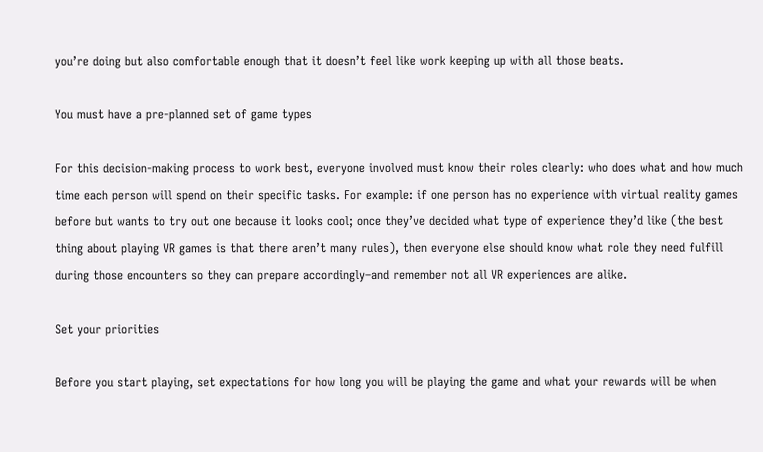you’re doing but also comfortable enough that it doesn’t feel like work keeping up with all those beats.

You must have a pre-planned set of game types

For this decision-making process to work best, everyone involved must know their roles clearly: who does what and how much time each person will spend on their specific tasks. For example: if one person has no experience with virtual reality games before but wants to try out one because it looks cool; once they’ve decided what type of experience they’d like (the best thing about playing VR games is that there aren’t many rules), then everyone else should know what role they need fulfill during those encounters so they can prepare accordingly–and remember not all VR experiences are alike.

Set your priorities

Before you start playing, set expectations for how long you will be playing the game and what your rewards will be when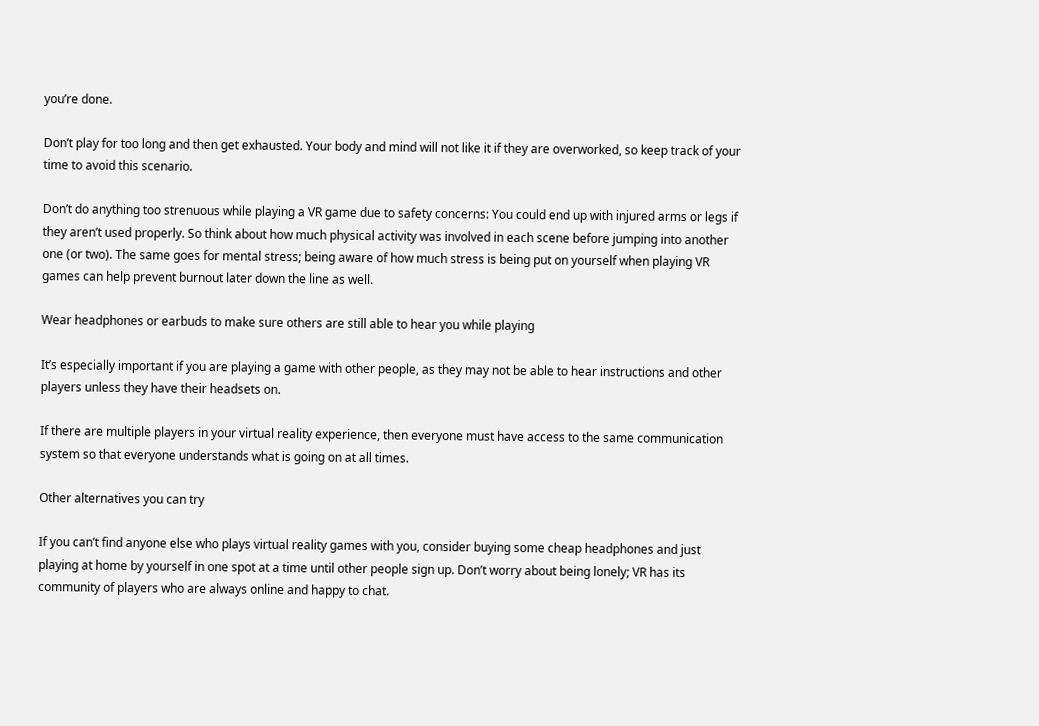you’re done.

Don’t play for too long and then get exhausted. Your body and mind will not like it if they are overworked, so keep track of your time to avoid this scenario.

Don’t do anything too strenuous while playing a VR game due to safety concerns: You could end up with injured arms or legs if they aren’t used properly. So think about how much physical activity was involved in each scene before jumping into another one (or two). The same goes for mental stress; being aware of how much stress is being put on yourself when playing VR games can help prevent burnout later down the line as well.

Wear headphones or earbuds to make sure others are still able to hear you while playing

It’s especially important if you are playing a game with other people, as they may not be able to hear instructions and other players unless they have their headsets on.

If there are multiple players in your virtual reality experience, then everyone must have access to the same communication system so that everyone understands what is going on at all times.

Other alternatives you can try

If you can’t find anyone else who plays virtual reality games with you, consider buying some cheap headphones and just playing at home by yourself in one spot at a time until other people sign up. Don’t worry about being lonely; VR has its community of players who are always online and happy to chat.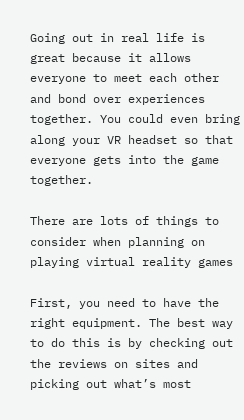Going out in real life is great because it allows everyone to meet each other and bond over experiences together. You could even bring along your VR headset so that everyone gets into the game together.

There are lots of things to consider when planning on playing virtual reality games

First, you need to have the right equipment. The best way to do this is by checking out the reviews on sites and picking out what’s most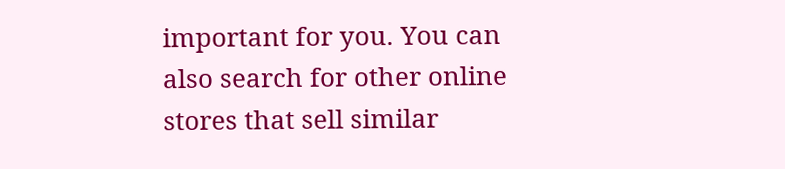important for you. You can also search for other online stores that sell similar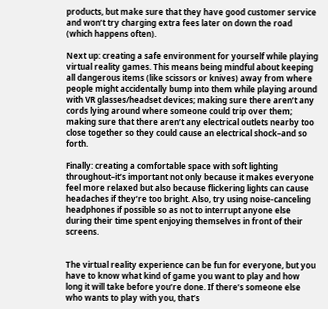products, but make sure that they have good customer service and won’t try charging extra fees later on down the road (which happens often).

Next up: creating a safe environment for yourself while playing virtual reality games. This means being mindful about keeping all dangerous items (like scissors or knives) away from where people might accidentally bump into them while playing around with VR glasses/headset devices; making sure there aren’t any cords lying around where someone could trip over them; making sure that there aren’t any electrical outlets nearby too close together so they could cause an electrical shock–and so forth.

Finally: creating a comfortable space with soft lighting throughout–it’s important not only because it makes everyone feel more relaxed but also because flickering lights can cause headaches if they’re too bright. Also, try using noise-canceling headphones if possible so as not to interrupt anyone else during their time spent enjoying themselves in front of their screens.


The virtual reality experience can be fun for everyone, but you have to know what kind of game you want to play and how long it will take before you’re done. If there’s someone else who wants to play with you, that’s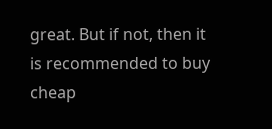great. But if not, then it is recommended to buy cheap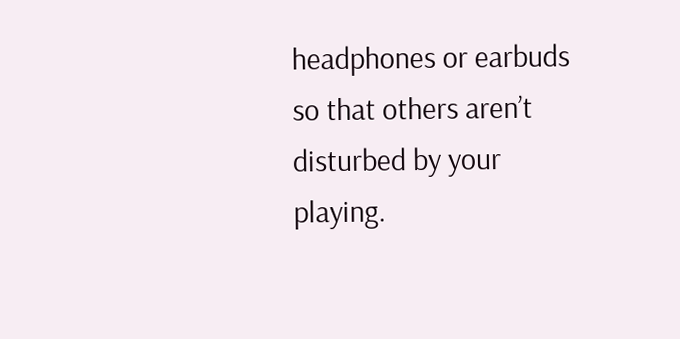headphones or earbuds so that others aren’t disturbed by your playing.